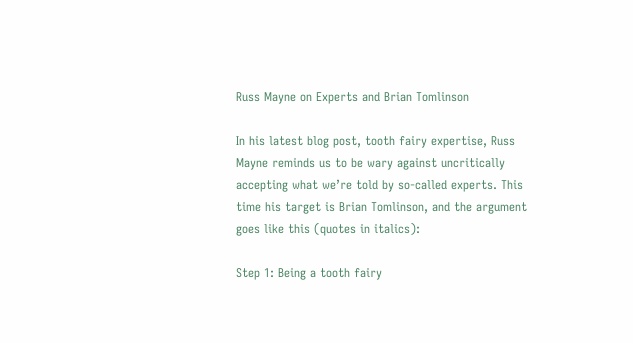Russ Mayne on Experts and Brian Tomlinson

In his latest blog post, tooth fairy expertise, Russ Mayne reminds us to be wary against uncritically accepting what we’re told by so-called experts. This time his target is Brian Tomlinson, and the argument goes like this (quotes in italics):

Step 1: Being a tooth fairy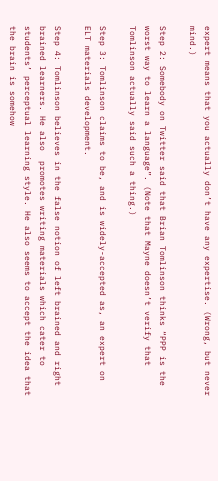expert means that you actually don’t have any expertise. (Wrong, but never mind.)

Step 2: Somebody on Twitter said that Brian Tomlinson thinks “PPP is the worst way to learn a language”. (Note that Mayne doesn’t verify that Tomlinson actually said such a thing.)

Step 3: Tomlinson claims to be, and is widely-accepted as, an expert on ELT materials development.

Step 4: Tomlinson believes in the false notion of left brained and right brained learners. He also  promotes writing materials which cater to students’ perceptual learning style. He also seems to accept the idea that the brain is somehow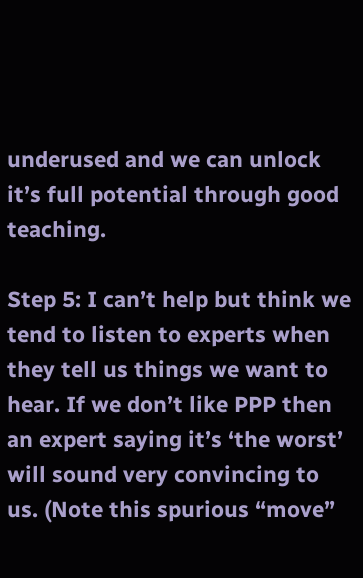underused and we can unlock it’s full potential through good teaching.

Step 5: I can’t help but think we tend to listen to experts when they tell us things we want to hear. If we don’t like PPP then an expert saying it’s ‘the worst’ will sound very convincing to us. (Note this spurious “move”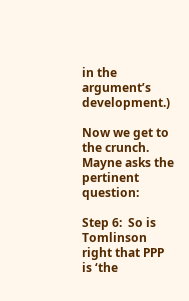in the argument’s development.)

Now we get to the crunch. Mayne asks the pertinent question:

Step 6:  So is Tomlinson right that PPP is ‘the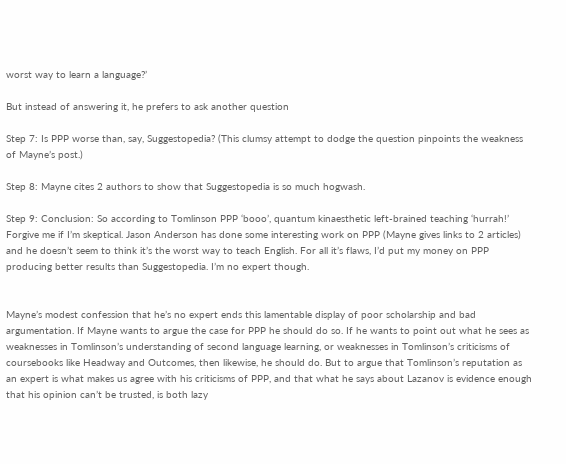worst way to learn a language?’

But instead of answering it, he prefers to ask another question

Step 7: Is PPP worse than, say, Suggestopedia? (This clumsy attempt to dodge the question pinpoints the weakness of Mayne’s post.)

Step 8: Mayne cites 2 authors to show that Suggestopedia is so much hogwash.

Step 9: Conclusion: So according to Tomlinson PPP ‘booo’, quantum kinaesthetic left-brained teaching ‘hurrah!’ Forgive me if I’m skeptical. Jason Anderson has done some interesting work on PPP (Mayne gives links to 2 articles) and he doesn’t seem to think it’s the worst way to teach English. For all it’s flaws, I’d put my money on PPP producing better results than Suggestopedia. I’m no expert though.


Mayne’s modest confession that he’s no expert ends this lamentable display of poor scholarship and bad argumentation. If Mayne wants to argue the case for PPP he should do so. If he wants to point out what he sees as weaknesses in Tomlinson’s understanding of second language learning, or weaknesses in Tomlinson’s criticisms of coursebooks like Headway and Outcomes, then likewise, he should do. But to argue that Tomlinson’s reputation as an expert is what makes us agree with his criticisms of PPP, and that what he says about Lazanov is evidence enough that his opinion can’t be trusted, is both lazy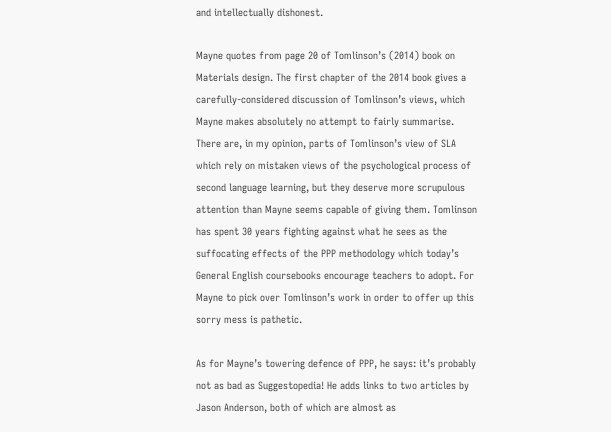and intellectually dishonest.

Mayne quotes from page 20 of Tomlinson’s (2014) book on Materials design. The first chapter of the 2014 book gives a carefully-considered discussion of Tomlinson’s views, which Mayne makes absolutely no attempt to fairly summarise. There are, in my opinion, parts of Tomlinson’s view of SLA which rely on mistaken views of the psychological process of second language learning, but they deserve more scrupulous attention than Mayne seems capable of giving them. Tomlinson has spent 30 years fighting against what he sees as the suffocating effects of the PPP methodology which today’s General English coursebooks encourage teachers to adopt. For Mayne to pick over Tomlinson’s work in order to offer up this sorry mess is pathetic.

As for Mayne’s towering defence of PPP, he says: it’s probably not as bad as Suggestopedia! He adds links to two articles by Jason Anderson, both of which are almost as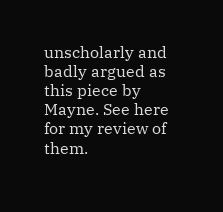unscholarly and badly argued as this piece by Mayne. See here for my review of them.